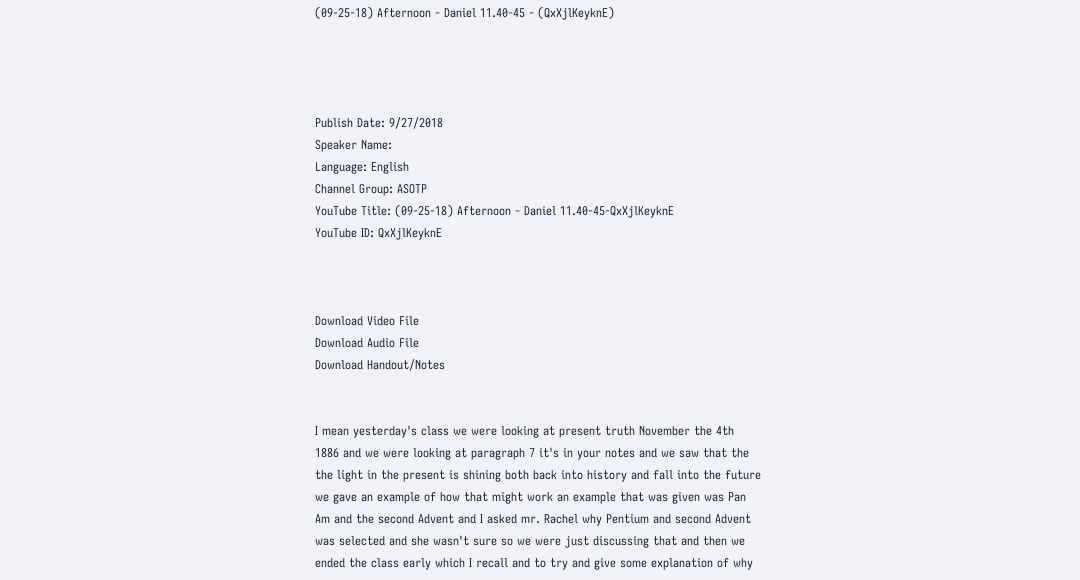(09-25-18) Afternoon - Daniel 11.40-45 - (QxXjlKeyknE)




Publish Date: 9/27/2018
Speaker Name:
Language: English
Channel Group: ASOTP
YouTube Title: (09-25-18) Afternoon - Daniel 11.40-45-QxXjlKeyknE
YouTube ID: QxXjlKeyknE



Download Video File
Download Audio File
Download Handout/Notes


I mean yesterday's class we were looking at present truth November the 4th 1886 and we were looking at paragraph 7 it's in your notes and we saw that the the light in the present is shining both back into history and fall into the future we gave an example of how that might work an example that was given was Pan Am and the second Advent and I asked mr. Rachel why Pentium and second Advent was selected and she wasn't sure so we were just discussing that and then we ended the class early which I recall and to try and give some explanation of why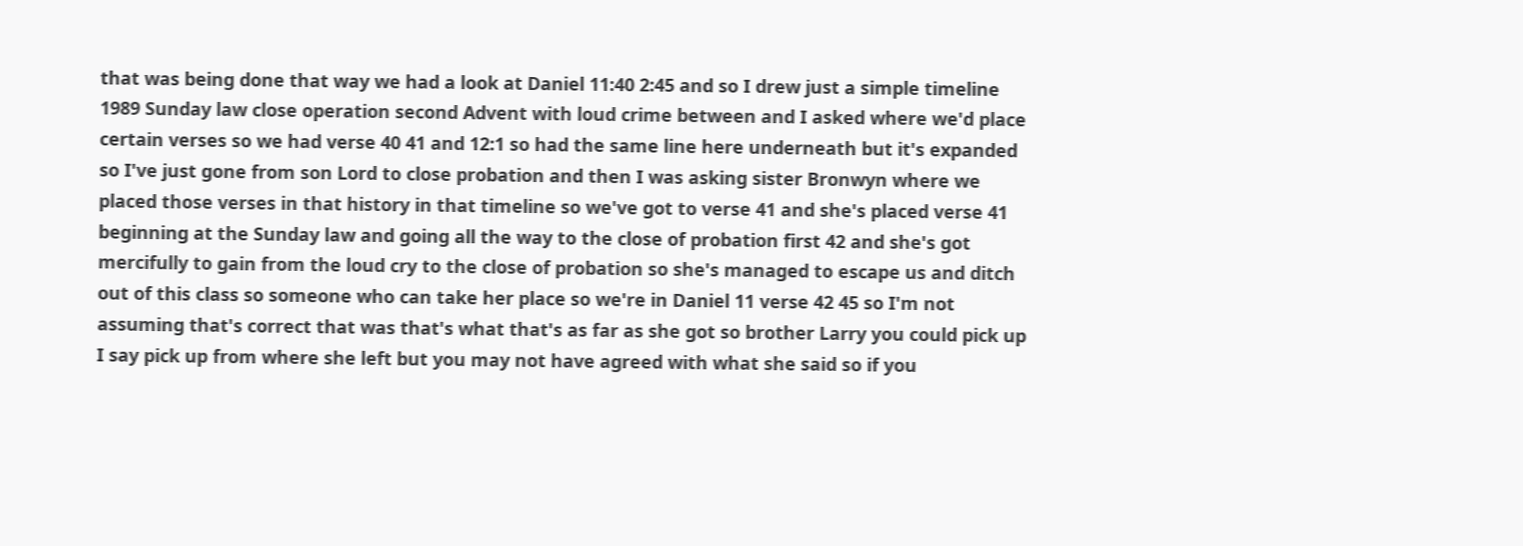that was being done that way we had a look at Daniel 11:40 2:45 and so I drew just a simple timeline 1989 Sunday law close operation second Advent with loud crime between and I asked where we'd place certain verses so we had verse 40 41 and 12:1 so had the same line here underneath but it's expanded so I've just gone from son Lord to close probation and then I was asking sister Bronwyn where we placed those verses in that history in that timeline so we've got to verse 41 and she's placed verse 41 beginning at the Sunday law and going all the way to the close of probation first 42 and she's got mercifully to gain from the loud cry to the close of probation so she's managed to escape us and ditch out of this class so someone who can take her place so we're in Daniel 11 verse 42 45 so I'm not assuming that's correct that was that's what that's as far as she got so brother Larry you could pick up I say pick up from where she left but you may not have agreed with what she said so if you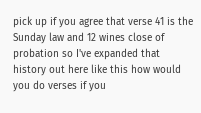pick up if you agree that verse 41 is the Sunday law and 12 wines close of probation so I've expanded that history out here like this how would you do verses if you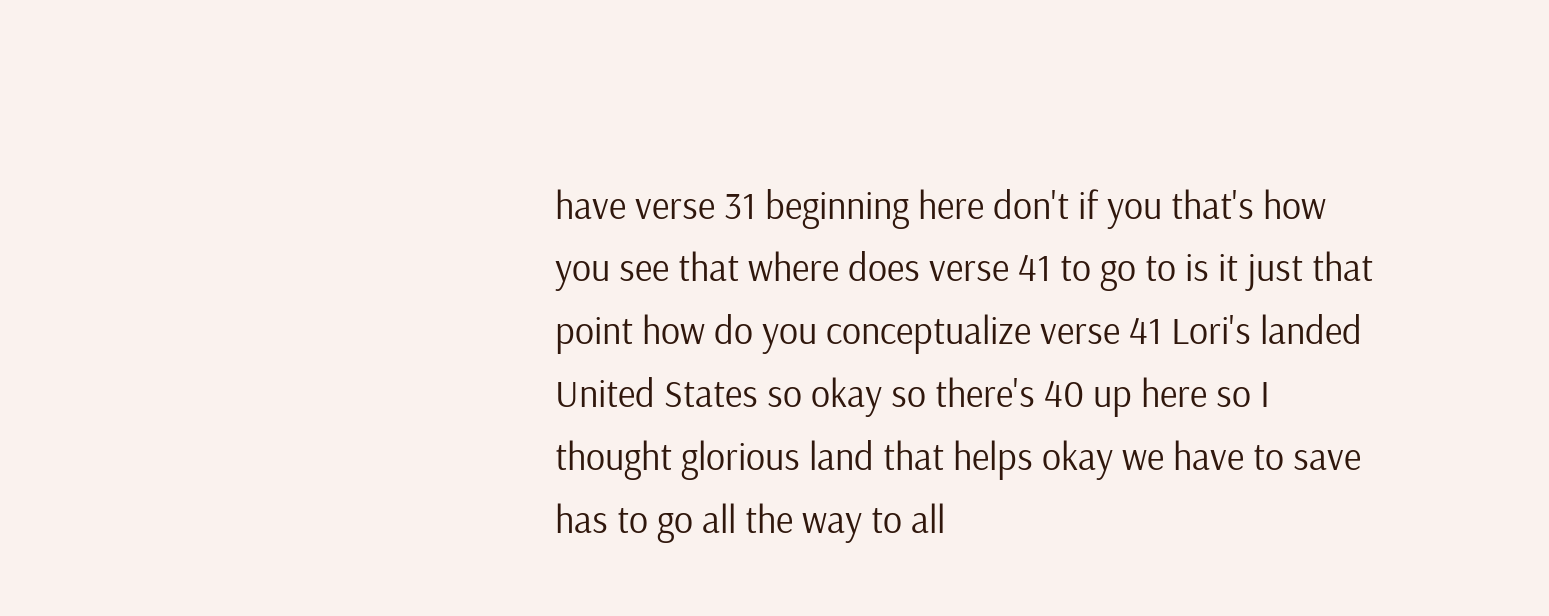have verse 31 beginning here don't if you that's how you see that where does verse 41 to go to is it just that point how do you conceptualize verse 41 Lori's landed United States so okay so there's 40 up here so I thought glorious land that helps okay we have to save has to go all the way to all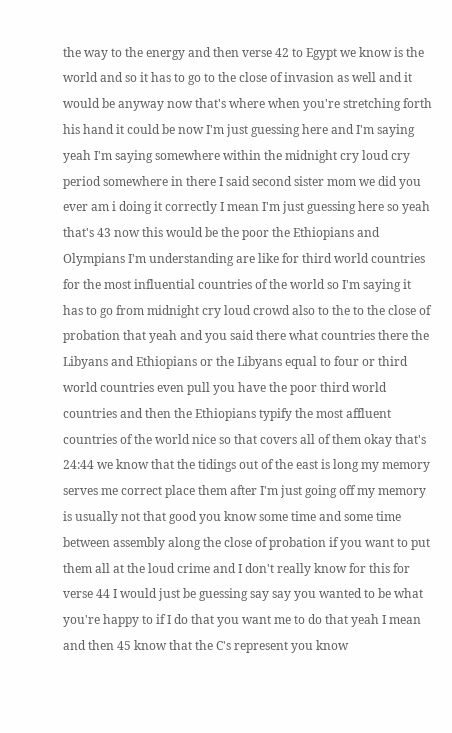the way to the energy and then verse 42 to Egypt we know is the world and so it has to go to the close of invasion as well and it would be anyway now that's where when you're stretching forth his hand it could be now I'm just guessing here and I'm saying yeah I'm saying somewhere within the midnight cry loud cry period somewhere in there I said second sister mom we did you ever am i doing it correctly I mean I'm just guessing here so yeah that's 43 now this would be the poor the Ethiopians and Olympians I'm understanding are like for third world countries for the most influential countries of the world so I'm saying it has to go from midnight cry loud crowd also to the to the close of probation that yeah and you said there what countries there the Libyans and Ethiopians or the Libyans equal to four or third world countries even pull you have the poor third world countries and then the Ethiopians typify the most affluent countries of the world nice so that covers all of them okay that's 24:44 we know that the tidings out of the east is long my memory serves me correct place them after I'm just going off my memory is usually not that good you know some time and some time between assembly along the close of probation if you want to put them all at the loud crime and I don't really know for this for verse 44 I would just be guessing say say you wanted to be what you're happy to if I do that you want me to do that yeah I mean and then 45 know that the C's represent you know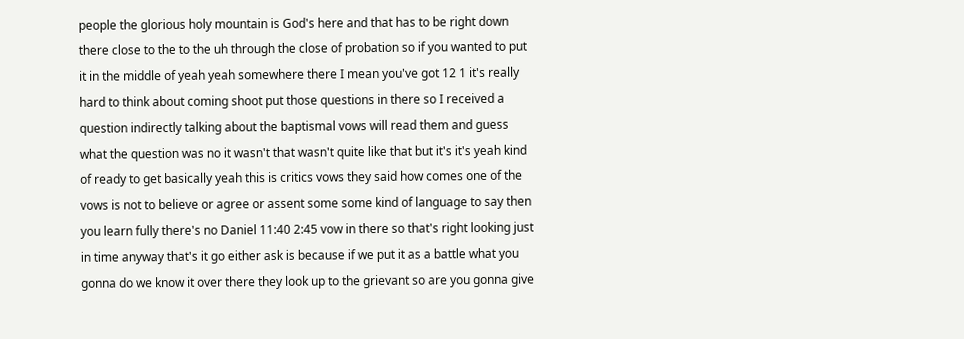people the glorious holy mountain is God's here and that has to be right down there close to the to the uh through the close of probation so if you wanted to put it in the middle of yeah yeah somewhere there I mean you've got 12 1 it's really hard to think about coming shoot put those questions in there so I received a question indirectly talking about the baptismal vows will read them and guess what the question was no it wasn't that wasn't quite like that but it's it's yeah kind of ready to get basically yeah this is critics vows they said how comes one of the vows is not to believe or agree or assent some some kind of language to say then you learn fully there's no Daniel 11:40 2:45 vow in there so that's right looking just in time anyway that's it go either ask is because if we put it as a battle what you gonna do we know it over there they look up to the grievant so are you gonna give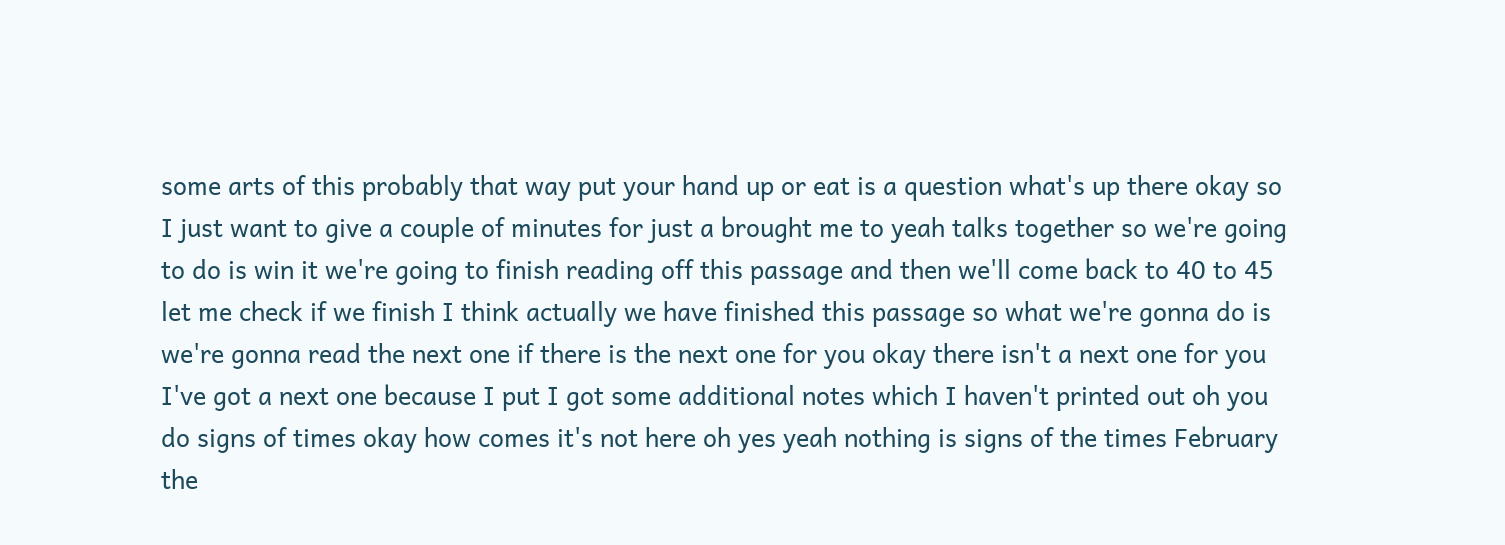some arts of this probably that way put your hand up or eat is a question what's up there okay so I just want to give a couple of minutes for just a brought me to yeah talks together so we're going to do is win it we're going to finish reading off this passage and then we'll come back to 40 to 45 let me check if we finish I think actually we have finished this passage so what we're gonna do is we're gonna read the next one if there is the next one for you okay there isn't a next one for you I've got a next one because I put I got some additional notes which I haven't printed out oh you do signs of times okay how comes it's not here oh yes yeah nothing is signs of the times February the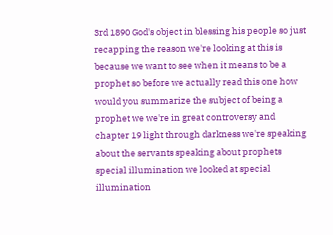3rd 1890 God's object in blessing his people so just recapping the reason we're looking at this is because we want to see when it means to be a prophet so before we actually read this one how would you summarize the subject of being a prophet we we're in great controversy and chapter 19 light through darkness we're speaking about the servants speaking about prophets special illumination we looked at special illumination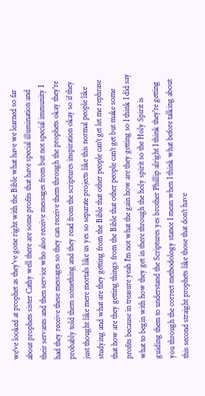we've looked at prophet as they've gone right with the Bible what have we learned so far about prophets sister Cathy well there are some profits that have special illumination and their servants and then service who also receive messages from but not special immunity I had they receive these messages so they can receive them through the prophets okay they're probably told them something and they read from the scriptures inspiration okay so if they just thought like mere mortals like us yes so separate projects like this normal people like studying and what are they getting from the Bible that other people can't get let me rephrase that how are they getting things from the Bible that other people can't get but make some profits because in treasure yeah I'm not what the gain how are they getting so I think I did say what to begin with how they get in there through the holy spirit so the Holy Spirit is guiding them to understand the Scriptures yes brother Phillip alright I think they're getting you through the correct methodology stance I mean when I think what before talking about this second straight prophets like those that don't have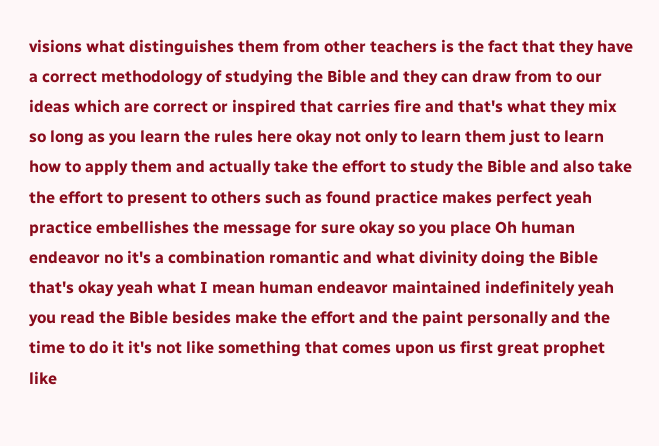visions what distinguishes them from other teachers is the fact that they have a correct methodology of studying the Bible and they can draw from to our ideas which are correct or inspired that carries fire and that's what they mix so long as you learn the rules here okay not only to learn them just to learn how to apply them and actually take the effort to study the Bible and also take the effort to present to others such as found practice makes perfect yeah practice embellishes the message for sure okay so you place Oh human endeavor no it's a combination romantic and what divinity doing the Bible that's okay yeah what I mean human endeavor maintained indefinitely yeah you read the Bible besides make the effort and the paint personally and the time to do it it's not like something that comes upon us first great prophet like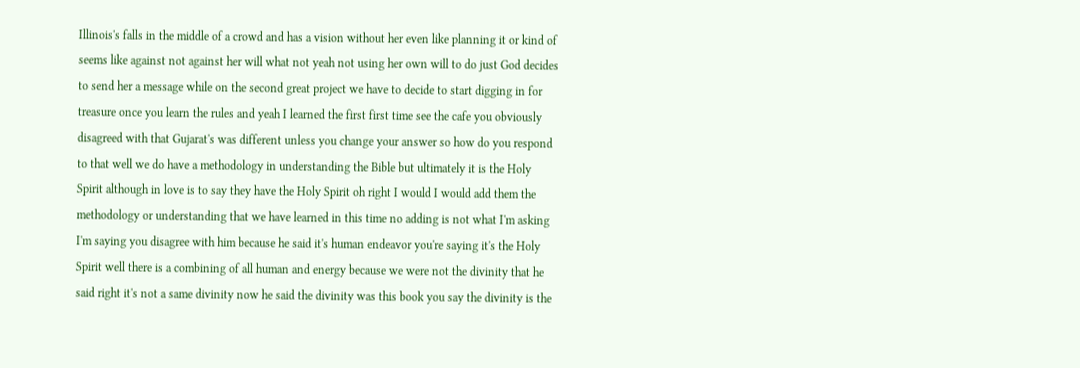Illinois's falls in the middle of a crowd and has a vision without her even like planning it or kind of seems like against not against her will what not yeah not using her own will to do just God decides to send her a message while on the second great project we have to decide to start digging in for treasure once you learn the rules and yeah I learned the first first time see the cafe you obviously disagreed with that Gujarat's was different unless you change your answer so how do you respond to that well we do have a methodology in understanding the Bible but ultimately it is the Holy Spirit although in love is to say they have the Holy Spirit oh right I would I would add them the methodology or understanding that we have learned in this time no adding is not what I'm asking I'm saying you disagree with him because he said it's human endeavor you're saying it's the Holy Spirit well there is a combining of all human and energy because we were not the divinity that he said right it's not a same divinity now he said the divinity was this book you say the divinity is the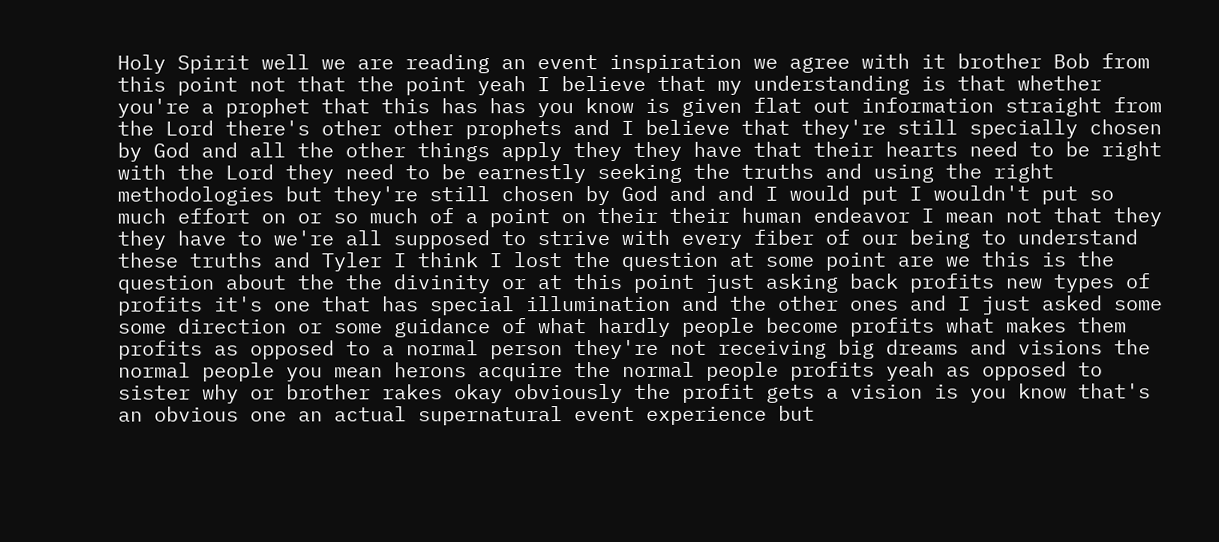Holy Spirit well we are reading an event inspiration we agree with it brother Bob from this point not that the point yeah I believe that my understanding is that whether you're a prophet that this has has you know is given flat out information straight from the Lord there's other other prophets and I believe that they're still specially chosen by God and all the other things apply they they have that their hearts need to be right with the Lord they need to be earnestly seeking the truths and using the right methodologies but they're still chosen by God and and I would put I wouldn't put so much effort on or so much of a point on their their human endeavor I mean not that they they have to we're all supposed to strive with every fiber of our being to understand these truths and Tyler I think I lost the question at some point are we this is the question about the the divinity or at this point just asking back profits new types of profits it's one that has special illumination and the other ones and I just asked some some direction or some guidance of what hardly people become profits what makes them profits as opposed to a normal person they're not receiving big dreams and visions the normal people you mean herons acquire the normal people profits yeah as opposed to sister why or brother rakes okay obviously the profit gets a vision is you know that's an obvious one an actual supernatural event experience but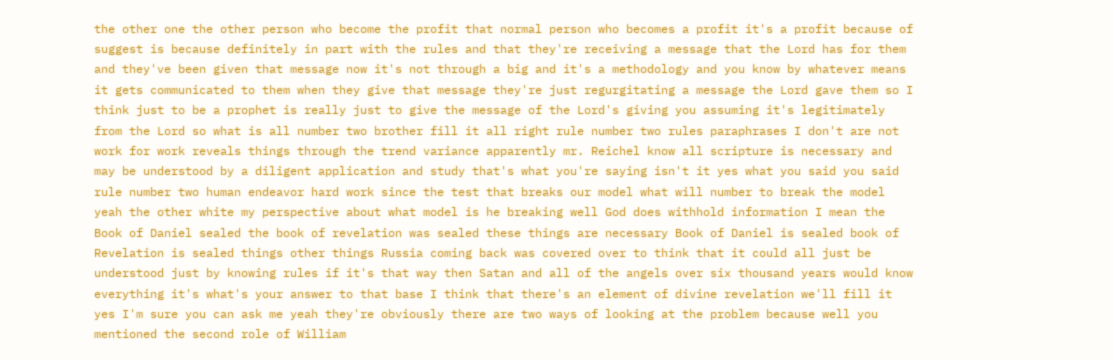the other one the other person who become the profit that normal person who becomes a profit it's a profit because of suggest is because definitely in part with the rules and that they're receiving a message that the Lord has for them and they've been given that message now it's not through a big and it's a methodology and you know by whatever means it gets communicated to them when they give that message they're just regurgitating a message the Lord gave them so I think just to be a prophet is really just to give the message of the Lord's giving you assuming it's legitimately from the Lord so what is all number two brother fill it all right rule number two rules paraphrases I don't are not work for work reveals things through the trend variance apparently mr. Reichel know all scripture is necessary and may be understood by a diligent application and study that's what you're saying isn't it yes what you said you said rule number two human endeavor hard work since the test that breaks our model what will number to break the model yeah the other white my perspective about what model is he breaking well God does withhold information I mean the Book of Daniel sealed the book of revelation was sealed these things are necessary Book of Daniel is sealed book of Revelation is sealed things other things Russia coming back was covered over to think that it could all just be understood just by knowing rules if it's that way then Satan and all of the angels over six thousand years would know everything it's what's your answer to that base I think that there's an element of divine revelation we'll fill it yes I'm sure you can ask me yeah they're obviously there are two ways of looking at the problem because well you mentioned the second role of William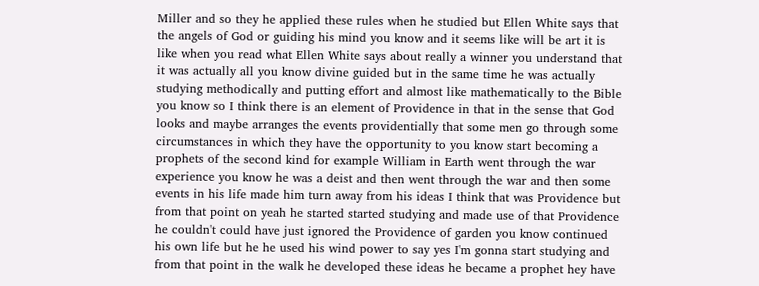Miller and so they he applied these rules when he studied but Ellen White says that the angels of God or guiding his mind you know and it seems like will be art it is like when you read what Ellen White says about really a winner you understand that it was actually all you know divine guided but in the same time he was actually studying methodically and putting effort and almost like mathematically to the Bible you know so I think there is an element of Providence in that in the sense that God looks and maybe arranges the events providentially that some men go through some circumstances in which they have the opportunity to you know start becoming a prophets of the second kind for example William in Earth went through the war experience you know he was a deist and then went through the war and then some events in his life made him turn away from his ideas I think that was Providence but from that point on yeah he started started studying and made use of that Providence he couldn't could have just ignored the Providence of garden you know continued his own life but he he used his wind power to say yes I'm gonna start studying and from that point in the walk he developed these ideas he became a prophet hey have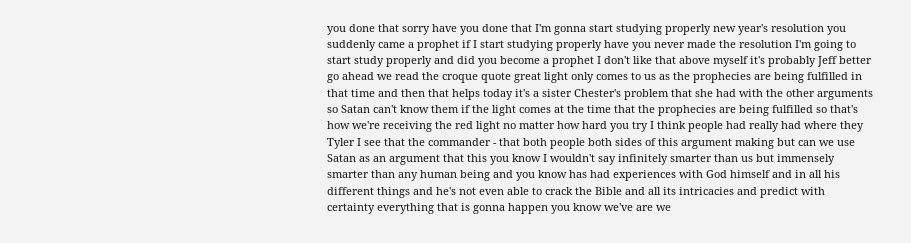you done that sorry have you done that I'm gonna start studying properly new year's resolution you suddenly came a prophet if I start studying properly have you never made the resolution I'm going to start study properly and did you become a prophet I don't like that above myself it's probably Jeff better go ahead we read the croque quote great light only comes to us as the prophecies are being fulfilled in that time and then that helps today it's a sister Chester's problem that she had with the other arguments so Satan can't know them if the light comes at the time that the prophecies are being fulfilled so that's how we're receiving the red light no matter how hard you try I think people had really had where they Tyler I see that the commander - that both people both sides of this argument making but can we use Satan as an argument that this you know I wouldn't say infinitely smarter than us but immensely smarter than any human being and you know has had experiences with God himself and in all his different things and he's not even able to crack the Bible and all its intricacies and predict with certainty everything that is gonna happen you know we've are we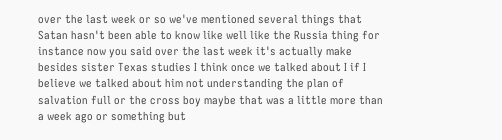over the last week or so we've mentioned several things that Satan hasn't been able to know like well like the Russia thing for instance now you said over the last week it's actually make besides sister Texas studies I think once we talked about I if I believe we talked about him not understanding the plan of salvation full or the cross boy maybe that was a little more than a week ago or something but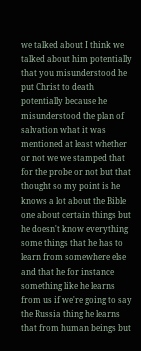we talked about I think we talked about him potentially that you misunderstood he put Christ to death potentially because he misunderstood the plan of salvation what it was mentioned at least whether or not we we stamped that for the probe or not but that thought so my point is he knows a lot about the Bible one about certain things but he doesn't know everything some things that he has to learn from somewhere else and that he for instance something like he learns from us if we're going to say the Russia thing he learns that from human beings but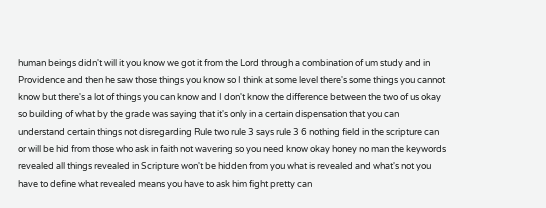human beings didn't will it you know we got it from the Lord through a combination of um study and in Providence and then he saw those things you know so I think at some level there's some things you cannot know but there's a lot of things you can know and I don't know the difference between the two of us okay so building of what by the grade was saying that it's only in a certain dispensation that you can understand certain things not disregarding Rule two rule 3 says rule 3 6 nothing field in the scripture can or will be hid from those who ask in faith not wavering so you need know okay honey no man the keywords revealed all things revealed in Scripture won't be hidden from you what is revealed and what's not you have to define what revealed means you have to ask him fight pretty can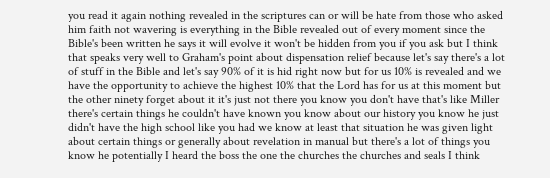you read it again nothing revealed in the scriptures can or will be hate from those who asked him faith not wavering is everything in the Bible revealed out of every moment since the Bible's been written he says it will evolve it won't be hidden from you if you ask but I think that speaks very well to Graham's point about dispensation relief because let's say there's a lot of stuff in the Bible and let's say 90% of it is hid right now but for us 10% is revealed and we have the opportunity to achieve the highest 10% that the Lord has for us at this moment but the other ninety forget about it it's just not there you know you don't have that's like Miller there's certain things he couldn't have known you know about our history you know he just didn't have the high school like you had we know at least that situation he was given light about certain things or generally about revelation in manual but there's a lot of things you know he potentially I heard the boss the one the churches the churches and seals I think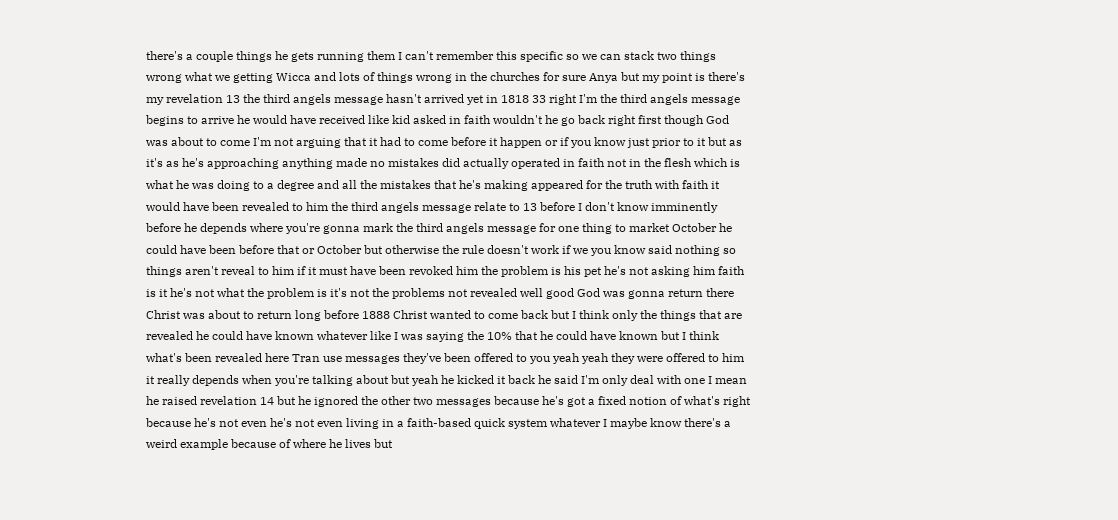there's a couple things he gets running them I can't remember this specific so we can stack two things wrong what we getting Wicca and lots of things wrong in the churches for sure Anya but my point is there's my revelation 13 the third angels message hasn't arrived yet in 1818 33 right I'm the third angels message begins to arrive he would have received like kid asked in faith wouldn't he go back right first though God was about to come I'm not arguing that it had to come before it happen or if you know just prior to it but as it's as he's approaching anything made no mistakes did actually operated in faith not in the flesh which is what he was doing to a degree and all the mistakes that he's making appeared for the truth with faith it would have been revealed to him the third angels message relate to 13 before I don't know imminently before he depends where you're gonna mark the third angels message for one thing to market October he could have been before that or October but otherwise the rule doesn't work if we you know said nothing so things aren't reveal to him if it must have been revoked him the problem is his pet he's not asking him faith is it he's not what the problem is it's not the problems not revealed well good God was gonna return there Christ was about to return long before 1888 Christ wanted to come back but I think only the things that are revealed he could have known whatever like I was saying the 10% that he could have known but I think what's been revealed here Tran use messages they've been offered to you yeah yeah they were offered to him it really depends when you're talking about but yeah he kicked it back he said I'm only deal with one I mean he raised revelation 14 but he ignored the other two messages because he's got a fixed notion of what's right because he's not even he's not even living in a faith-based quick system whatever I maybe know there's a weird example because of where he lives but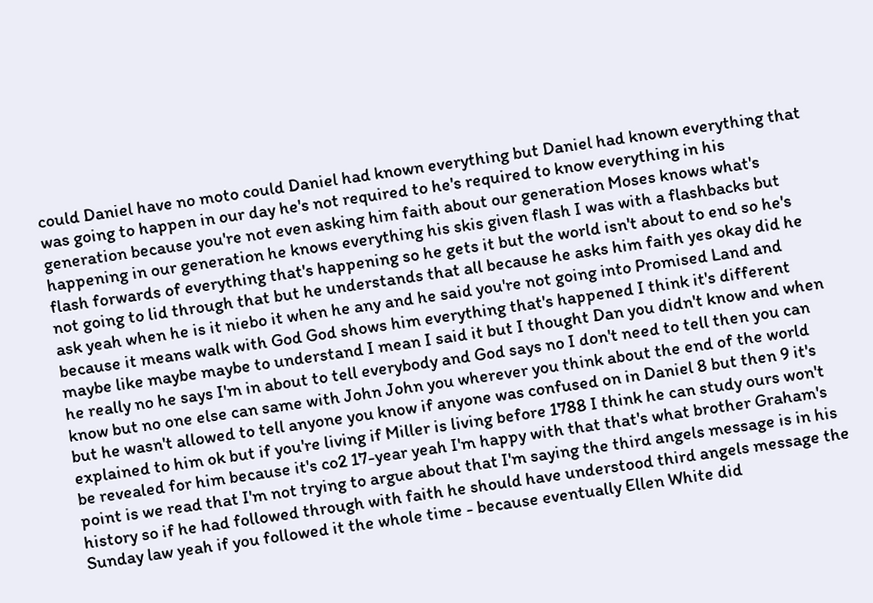could Daniel have no moto could Daniel had known everything but Daniel had known everything that was going to happen in our day he's not required to he's required to know everything in his generation because you're not even asking him faith about our generation Moses knows what's happening in our generation he knows everything his skis given flash I was with a flashbacks but flash forwards of everything that's happening so he gets it but the world isn't about to end so he's not going to lid through that but he understands that all because he asks him faith yes okay did he ask yeah when he is it niebo it when he any and he said you're not going into Promised Land and because it means walk with God God shows him everything that's happened I think it's different maybe like maybe maybe to understand I mean I said it but I thought Dan you didn't know and when he really no he says I'm in about to tell everybody and God says no I don't need to tell then you can know but no one else can same with John John you wherever you think about the end of the world but he wasn't allowed to tell anyone you know if anyone was confused on in Daniel 8 but then 9 it's explained to him ok but if you're living if Miller is living before 1788 I think he can study ours won't be revealed for him because it's co2 17-year yeah I'm happy with that that's what brother Graham's point is we read that I'm not trying to argue about that I'm saying the third angels message is in his history so if he had followed through with faith he should have understood third angels message the Sunday law yeah if you followed it the whole time - because eventually Ellen White did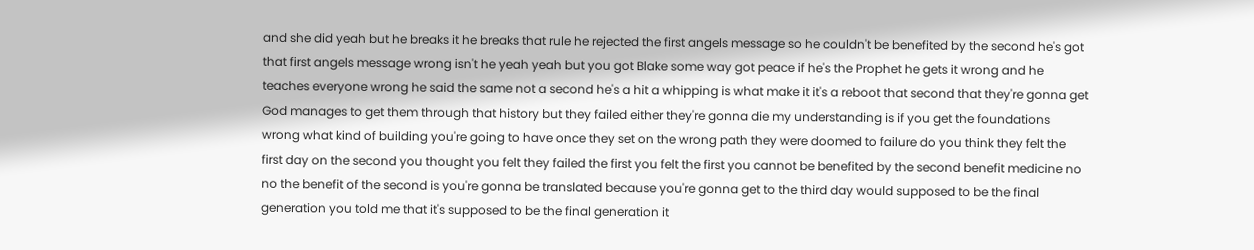and she did yeah but he breaks it he breaks that rule he rejected the first angels message so he couldn't be benefited by the second he's got that first angels message wrong isn't he yeah yeah but you got Blake some way got peace if he's the Prophet he gets it wrong and he teaches everyone wrong he said the same not a second he's a hit a whipping is what make it it's a reboot that second that they're gonna get God manages to get them through that history but they failed either they're gonna die my understanding is if you get the foundations wrong what kind of building you're going to have once they set on the wrong path they were doomed to failure do you think they felt the first day on the second you thought you felt they failed the first you felt the first you cannot be benefited by the second benefit medicine no no the benefit of the second is you're gonna be translated because you're gonna get to the third day would supposed to be the final generation you told me that it's supposed to be the final generation it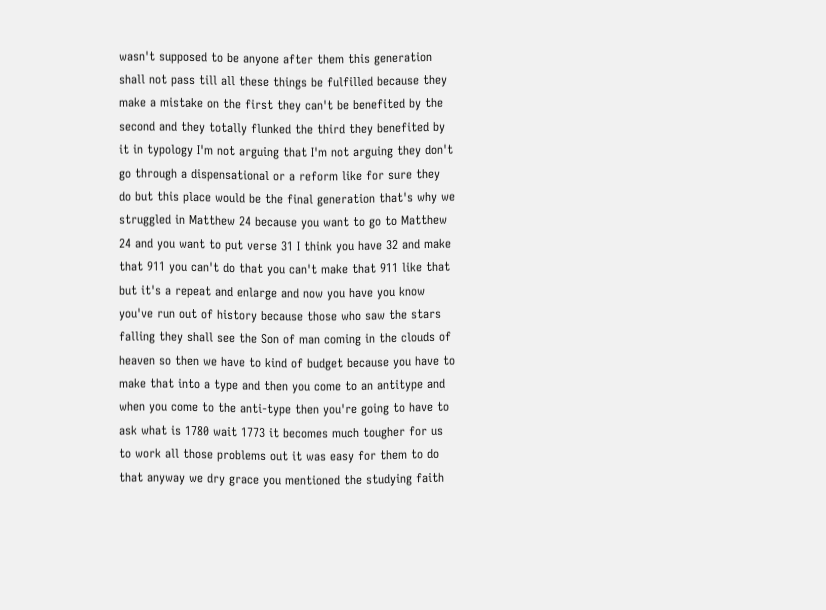wasn't supposed to be anyone after them this generation shall not pass till all these things be fulfilled because they make a mistake on the first they can't be benefited by the second and they totally flunked the third they benefited by it in typology I'm not arguing that I'm not arguing they don't go through a dispensational or a reform like for sure they do but this place would be the final generation that's why we struggled in Matthew 24 because you want to go to Matthew 24 and you want to put verse 31 I think you have 32 and make that 911 you can't do that you can't make that 911 like that but it's a repeat and enlarge and now you have you know you've run out of history because those who saw the stars falling they shall see the Son of man coming in the clouds of heaven so then we have to kind of budget because you have to make that into a type and then you come to an antitype and when you come to the anti-type then you're going to have to ask what is 1780 wait 1773 it becomes much tougher for us to work all those problems out it was easy for them to do that anyway we dry grace you mentioned the studying faith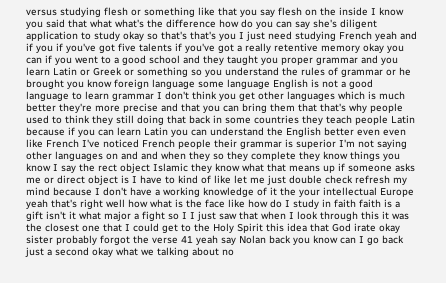versus studying flesh or something like that you say flesh on the inside I know you said that what what's the difference how do you can say she's diligent application to study okay so that's that's you I just need studying French yeah and if you if you've got five talents if you've got a really retentive memory okay you can if you went to a good school and they taught you proper grammar and you learn Latin or Greek or something so you understand the rules of grammar or he brought you know foreign language some language English is not a good language to learn grammar I don't think you get other languages which is much better they're more precise and that you can bring them that that's why people used to think they still doing that back in some countries they teach people Latin because if you can learn Latin you can understand the English better even even like French I've noticed French people their grammar is superior I'm not saying other languages on and and when they so they complete they know things you know I say the rect object Islamic they know what that means up if someone asks me or direct object is I have to kind of like let me just double check refresh my mind because I don't have a working knowledge of it the your intellectual Europe yeah that's right well how what is the face like how do I study in faith faith is a gift isn't it what major a fight so I I just saw that when I look through this it was the closest one that I could get to the Holy Spirit this idea that God irate okay sister probably forgot the verse 41 yeah say Nolan back you know can I go back just a second okay what we talking about no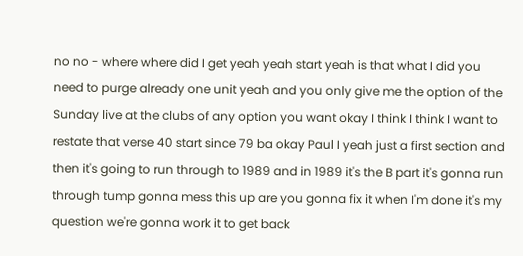no no - where where did I get yeah yeah start yeah is that what I did you need to purge already one unit yeah and you only give me the option of the Sunday live at the clubs of any option you want okay I think I think I want to restate that verse 40 start since 79 ba okay Paul I yeah just a first section and then it's going to run through to 1989 and in 1989 it's the B part it's gonna run through tump gonna mess this up are you gonna fix it when I'm done it's my question we're gonna work it to get back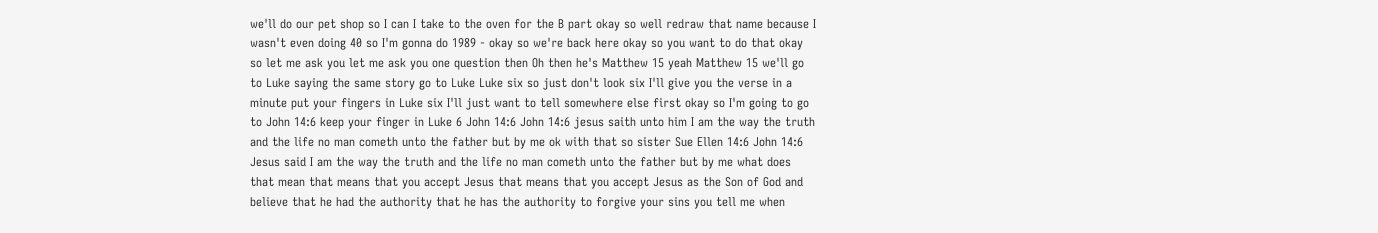we'll do our pet shop so I can I take to the oven for the B part okay so well redraw that name because I wasn't even doing 40 so I'm gonna do 1989 - okay so we're back here okay so you want to do that okay so let me ask you let me ask you one question then Oh then he's Matthew 15 yeah Matthew 15 we'll go to Luke saying the same story go to Luke Luke six so just don't look six I'll give you the verse in a minute put your fingers in Luke six I'll just want to tell somewhere else first okay so I'm going to go to John 14:6 keep your finger in Luke 6 John 14:6 John 14:6 jesus saith unto him I am the way the truth and the life no man cometh unto the father but by me ok with that so sister Sue Ellen 14:6 John 14:6 Jesus said I am the way the truth and the life no man cometh unto the father but by me what does that mean that means that you accept Jesus that means that you accept Jesus as the Son of God and believe that he had the authority that he has the authority to forgive your sins you tell me when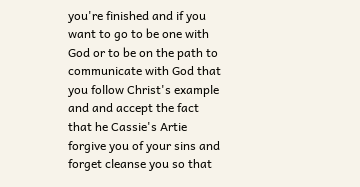you're finished and if you want to go to be one with God or to be on the path to communicate with God that you follow Christ's example and and accept the fact that he Cassie's Artie forgive you of your sins and forget cleanse you so that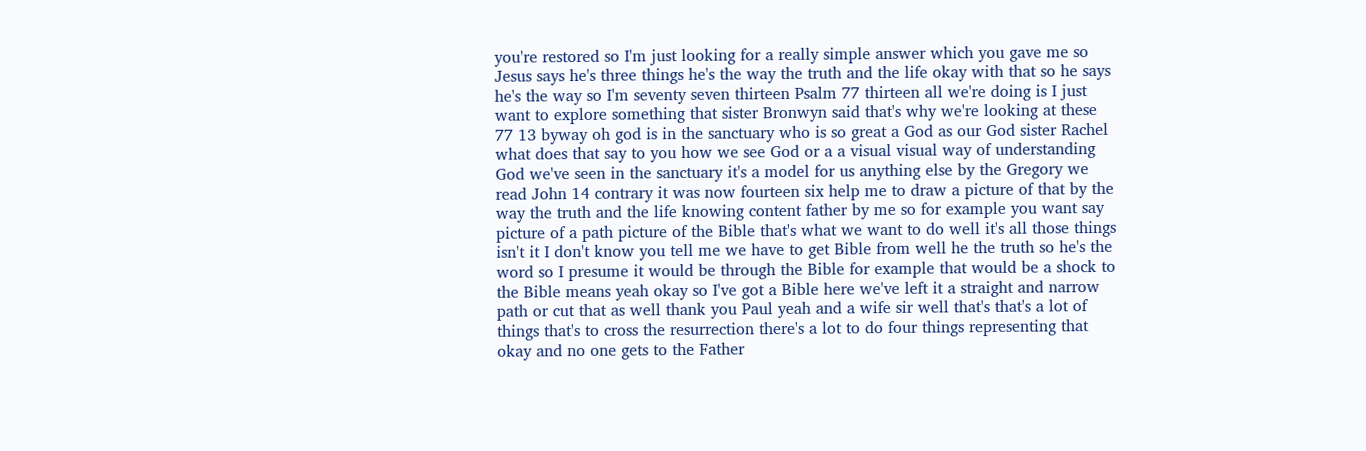you're restored so I'm just looking for a really simple answer which you gave me so Jesus says he's three things he's the way the truth and the life okay with that so he says he's the way so I'm seventy seven thirteen Psalm 77 thirteen all we're doing is I just want to explore something that sister Bronwyn said that's why we're looking at these 77 13 byway oh god is in the sanctuary who is so great a God as our God sister Rachel what does that say to you how we see God or a a visual visual way of understanding God we've seen in the sanctuary it's a model for us anything else by the Gregory we read John 14 contrary it was now fourteen six help me to draw a picture of that by the way the truth and the life knowing content father by me so for example you want say picture of a path picture of the Bible that's what we want to do well it's all those things isn't it I don't know you tell me we have to get Bible from well he the truth so he's the word so I presume it would be through the Bible for example that would be a shock to the Bible means yeah okay so I've got a Bible here we've left it a straight and narrow path or cut that as well thank you Paul yeah and a wife sir well that's that's a lot of things that's to cross the resurrection there's a lot to do four things representing that okay and no one gets to the Father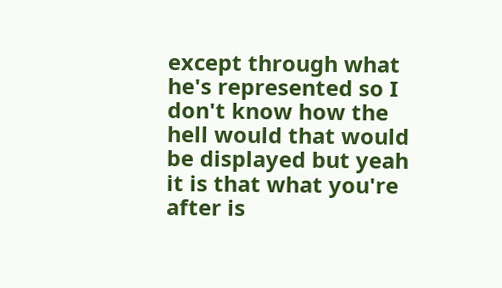except through what he's represented so I don't know how the hell would that would be displayed but yeah it is that what you're after is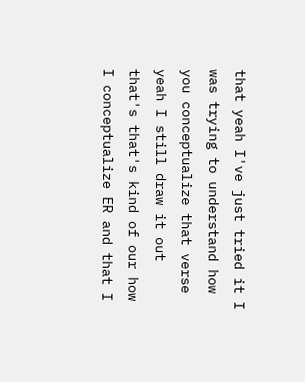that yeah I've just tried it I was trying to understand how you conceptualize that verse yeah I still draw it out that's that's kind of our how I conceptualize ER and that I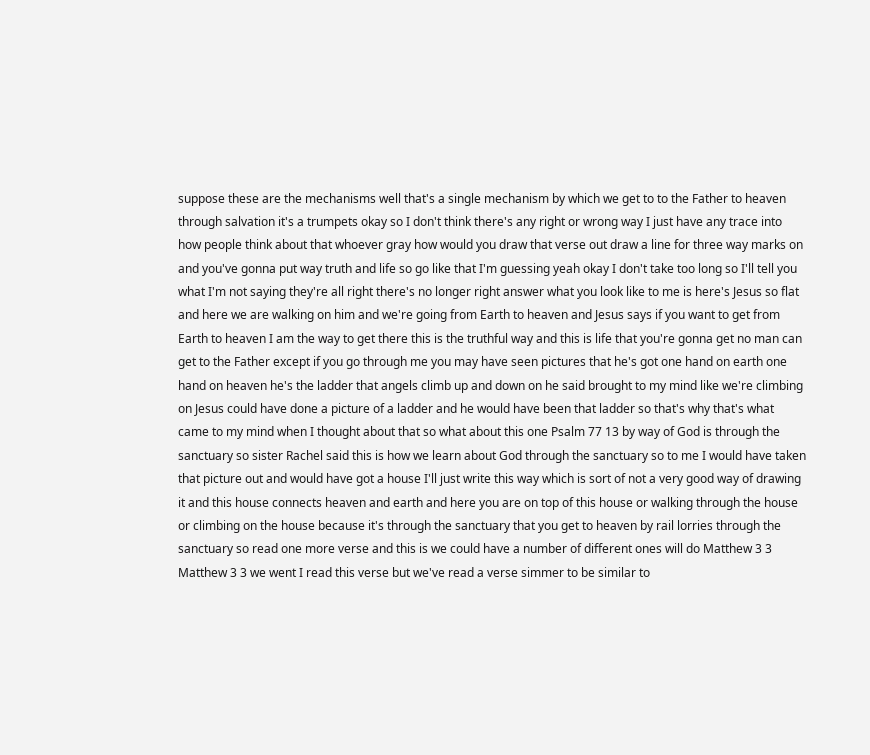suppose these are the mechanisms well that's a single mechanism by which we get to to the Father to heaven through salvation it's a trumpets okay so I don't think there's any right or wrong way I just have any trace into how people think about that whoever gray how would you draw that verse out draw a line for three way marks on and you've gonna put way truth and life so go like that I'm guessing yeah okay I don't take too long so I'll tell you what I'm not saying they're all right there's no longer right answer what you look like to me is here's Jesus so flat and here we are walking on him and we're going from Earth to heaven and Jesus says if you want to get from Earth to heaven I am the way to get there this is the truthful way and this is life that you're gonna get no man can get to the Father except if you go through me you may have seen pictures that he's got one hand on earth one hand on heaven he's the ladder that angels climb up and down on he said brought to my mind like we're climbing on Jesus could have done a picture of a ladder and he would have been that ladder so that's why that's what came to my mind when I thought about that so what about this one Psalm 77 13 by way of God is through the sanctuary so sister Rachel said this is how we learn about God through the sanctuary so to me I would have taken that picture out and would have got a house I'll just write this way which is sort of not a very good way of drawing it and this house connects heaven and earth and here you are on top of this house or walking through the house or climbing on the house because it's through the sanctuary that you get to heaven by rail lorries through the sanctuary so read one more verse and this is we could have a number of different ones will do Matthew 3 3 Matthew 3 3 we went I read this verse but we've read a verse simmer to be similar to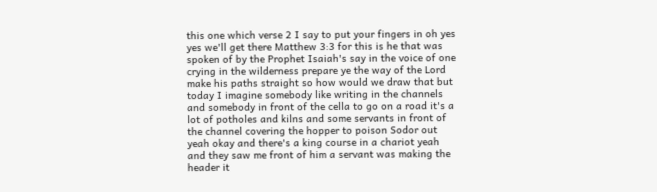this one which verse 2 I say to put your fingers in oh yes yes we'll get there Matthew 3:3 for this is he that was spoken of by the Prophet Isaiah's say in the voice of one crying in the wilderness prepare ye the way of the Lord make his paths straight so how would we draw that but today I imagine somebody like writing in the channels and somebody in front of the cella to go on a road it's a lot of potholes and kilns and some servants in front of the channel covering the hopper to poison Sodor out yeah okay and there's a king course in a chariot yeah and they saw me front of him a servant was making the header it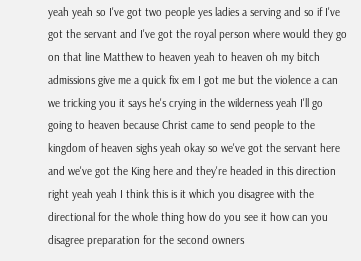yeah yeah so I've got two people yes ladies a serving and so if I've got the servant and I've got the royal person where would they go on that line Matthew to heaven yeah to heaven oh my bitch admissions give me a quick fix em I got me but the violence a can we tricking you it says he's crying in the wilderness yeah I'll go going to heaven because Christ came to send people to the kingdom of heaven sighs yeah okay so we've got the servant here and we've got the King here and they're headed in this direction right yeah yeah I think this is it which you disagree with the directional for the whole thing how do you see it how can you disagree preparation for the second owners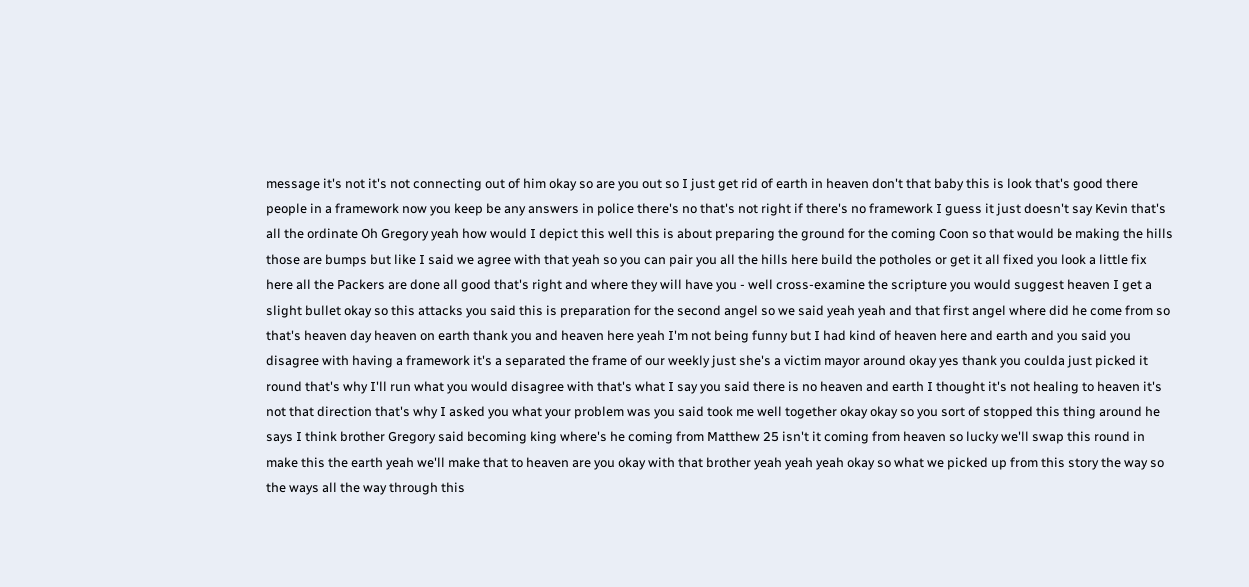message it's not it's not connecting out of him okay so are you out so I just get rid of earth in heaven don't that baby this is look that's good there people in a framework now you keep be any answers in police there's no that's not right if there's no framework I guess it just doesn't say Kevin that's all the ordinate Oh Gregory yeah how would I depict this well this is about preparing the ground for the coming Coon so that would be making the hills those are bumps but like I said we agree with that yeah so you can pair you all the hills here build the potholes or get it all fixed you look a little fix here all the Packers are done all good that's right and where they will have you - well cross-examine the scripture you would suggest heaven I get a slight bullet okay so this attacks you said this is preparation for the second angel so we said yeah yeah and that first angel where did he come from so that's heaven day heaven on earth thank you and heaven here yeah I'm not being funny but I had kind of heaven here and earth and you said you disagree with having a framework it's a separated the frame of our weekly just she's a victim mayor around okay yes thank you coulda just picked it round that's why I'll run what you would disagree with that's what I say you said there is no heaven and earth I thought it's not healing to heaven it's not that direction that's why I asked you what your problem was you said took me well together okay okay so you sort of stopped this thing around he says I think brother Gregory said becoming king where's he coming from Matthew 25 isn't it coming from heaven so lucky we'll swap this round in make this the earth yeah we'll make that to heaven are you okay with that brother yeah yeah yeah okay so what we picked up from this story the way so the ways all the way through this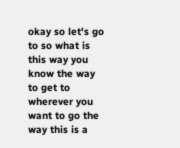okay so let's go to so what is this way you know the way to get to wherever you want to go the way this is a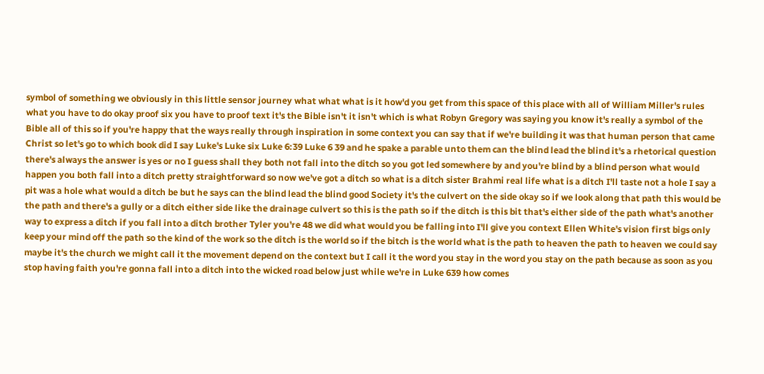symbol of something we obviously in this little sensor journey what what what is it how'd you get from this space of this place with all of William Miller's rules what you have to do okay proof six you have to proof text it's the Bible isn't it isn't which is what Robyn Gregory was saying you know it's really a symbol of the Bible all of this so if you're happy that the ways really through inspiration in some context you can say that if we're building it was that human person that came Christ so let's go to which book did I say Luke's Luke six Luke 6:39 Luke 6 39 and he spake a parable unto them can the blind lead the blind it's a rhetorical question there's always the answer is yes or no I guess shall they both not fall into the ditch so you got led somewhere by and you're blind by a blind person what would happen you both fall into a ditch pretty straightforward so now we've got a ditch so what is a ditch sister Brahmi real life what is a ditch I'll taste not a hole I say a pit was a hole what would a ditch be but he says can the blind lead the blind good Society it's the culvert on the side okay so if we look along that path this would be the path and there's a gully or a ditch either side like the drainage culvert so this is the path so if the ditch is this bit that's either side of the path what's another way to express a ditch if you fall into a ditch brother Tyler you're 48 we did what would you be falling into I'll give you context Ellen White's vision first bigs only keep your mind off the path so the kind of the work so the ditch is the world so if the bitch is the world what is the path to heaven the path to heaven we could say maybe it's the church we might call it the movement depend on the context but I call it the word you stay in the word you stay on the path because as soon as you stop having faith you're gonna fall into a ditch into the wicked road below just while we're in Luke 639 how comes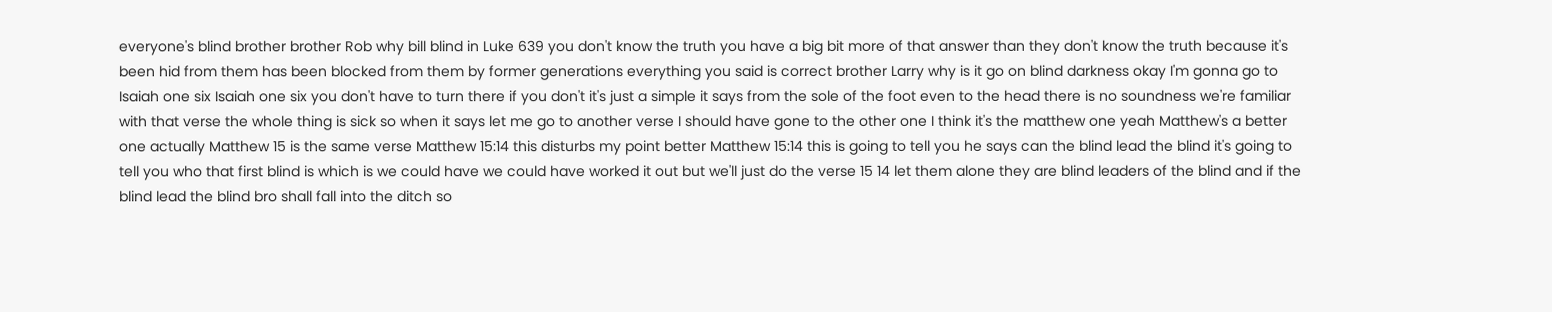everyone's blind brother brother Rob why bill blind in Luke 639 you don't know the truth you have a big bit more of that answer than they don't know the truth because it's been hid from them has been blocked from them by former generations everything you said is correct brother Larry why is it go on blind darkness okay I'm gonna go to Isaiah one six Isaiah one six you don't have to turn there if you don't it's just a simple it says from the sole of the foot even to the head there is no soundness we're familiar with that verse the whole thing is sick so when it says let me go to another verse I should have gone to the other one I think it's the matthew one yeah Matthew's a better one actually Matthew 15 is the same verse Matthew 15:14 this disturbs my point better Matthew 15:14 this is going to tell you he says can the blind lead the blind it's going to tell you who that first blind is which is we could have we could have worked it out but we'll just do the verse 15 14 let them alone they are blind leaders of the blind and if the blind lead the blind bro shall fall into the ditch so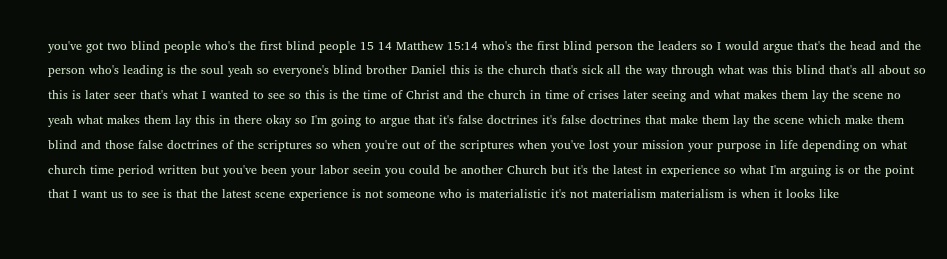you've got two blind people who's the first blind people 15 14 Matthew 15:14 who's the first blind person the leaders so I would argue that's the head and the person who's leading is the soul yeah so everyone's blind brother Daniel this is the church that's sick all the way through what was this blind that's all about so this is later seer that's what I wanted to see so this is the time of Christ and the church in time of crises later seeing and what makes them lay the scene no yeah what makes them lay this in there okay so I'm going to argue that it's false doctrines it's false doctrines that make them lay the scene which make them blind and those false doctrines of the scriptures so when you're out of the scriptures when you've lost your mission your purpose in life depending on what church time period written but you've been your labor seein you could be another Church but it's the latest in experience so what I'm arguing is or the point that I want us to see is that the latest scene experience is not someone who is materialistic it's not materialism materialism is when it looks like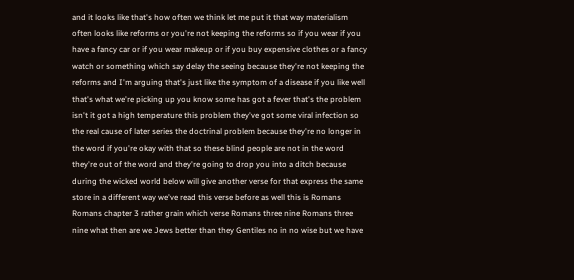and it looks like that's how often we think let me put it that way materialism often looks like reforms or you're not keeping the reforms so if you wear if you have a fancy car or if you wear makeup or if you buy expensive clothes or a fancy watch or something which say delay the seeing because they're not keeping the reforms and I'm arguing that's just like the symptom of a disease if you like well that's what we're picking up you know some has got a fever that's the problem isn't it got a high temperature this problem they've got some viral infection so the real cause of later series the doctrinal problem because they're no longer in the word if you're okay with that so these blind people are not in the word they're out of the word and they're going to drop you into a ditch because during the wicked world below will give another verse for that express the same store in a different way we've read this verse before as well this is Romans Romans chapter 3 rather grain which verse Romans three nine Romans three nine what then are we Jews better than they Gentiles no in no wise but we have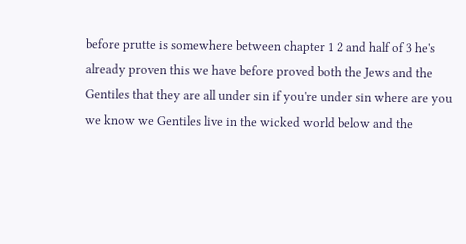before prutte is somewhere between chapter 1 2 and half of 3 he's already proven this we have before proved both the Jews and the Gentiles that they are all under sin if you're under sin where are you we know we Gentiles live in the wicked world below and the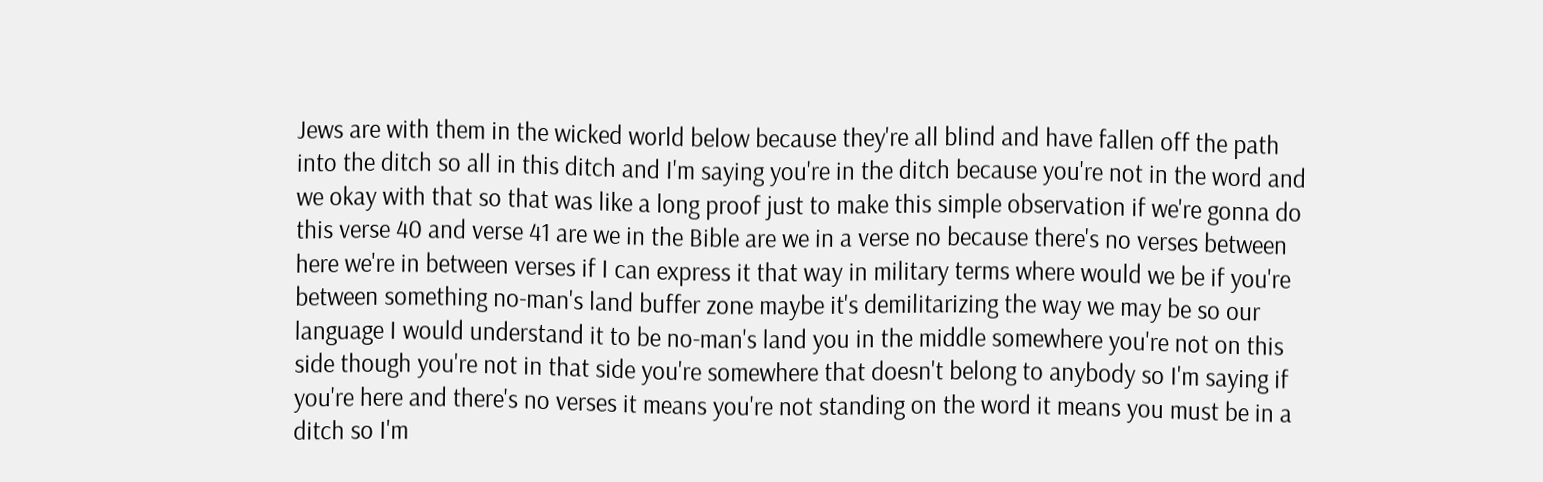Jews are with them in the wicked world below because they're all blind and have fallen off the path into the ditch so all in this ditch and I'm saying you're in the ditch because you're not in the word and we okay with that so that was like a long proof just to make this simple observation if we're gonna do this verse 40 and verse 41 are we in the Bible are we in a verse no because there's no verses between here we're in between verses if I can express it that way in military terms where would we be if you're between something no-man's land buffer zone maybe it's demilitarizing the way we may be so our language I would understand it to be no-man's land you in the middle somewhere you're not on this side though you're not in that side you're somewhere that doesn't belong to anybody so I'm saying if you're here and there's no verses it means you're not standing on the word it means you must be in a ditch so I'm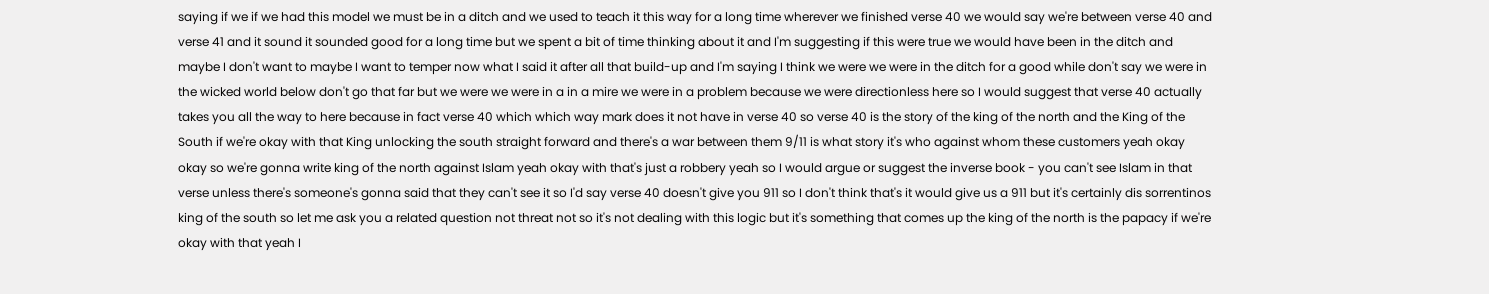saying if we if we had this model we must be in a ditch and we used to teach it this way for a long time wherever we finished verse 40 we would say we're between verse 40 and verse 41 and it sound it sounded good for a long time but we spent a bit of time thinking about it and I'm suggesting if this were true we would have been in the ditch and maybe I don't want to maybe I want to temper now what I said it after all that build-up and I'm saying I think we were we were in the ditch for a good while don't say we were in the wicked world below don't go that far but we were we were in a in a mire we were in a problem because we were directionless here so I would suggest that verse 40 actually takes you all the way to here because in fact verse 40 which which way mark does it not have in verse 40 so verse 40 is the story of the king of the north and the King of the South if we're okay with that King unlocking the south straight forward and there's a war between them 9/11 is what story it's who against whom these customers yeah okay okay so we're gonna write king of the north against Islam yeah okay with that's just a robbery yeah so I would argue or suggest the inverse book - you can't see Islam in that verse unless there's someone's gonna said that they can't see it so I'd say verse 40 doesn't give you 911 so I don't think that's it would give us a 911 but it's certainly dis sorrentinos king of the south so let me ask you a related question not threat not so it's not dealing with this logic but it's something that comes up the king of the north is the papacy if we're okay with that yeah I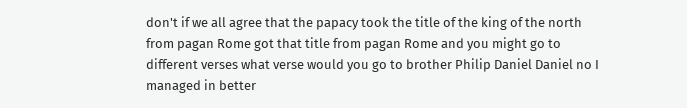don't if we all agree that the papacy took the title of the king of the north from pagan Rome got that title from pagan Rome and you might go to different verses what verse would you go to brother Philip Daniel Daniel no I managed in better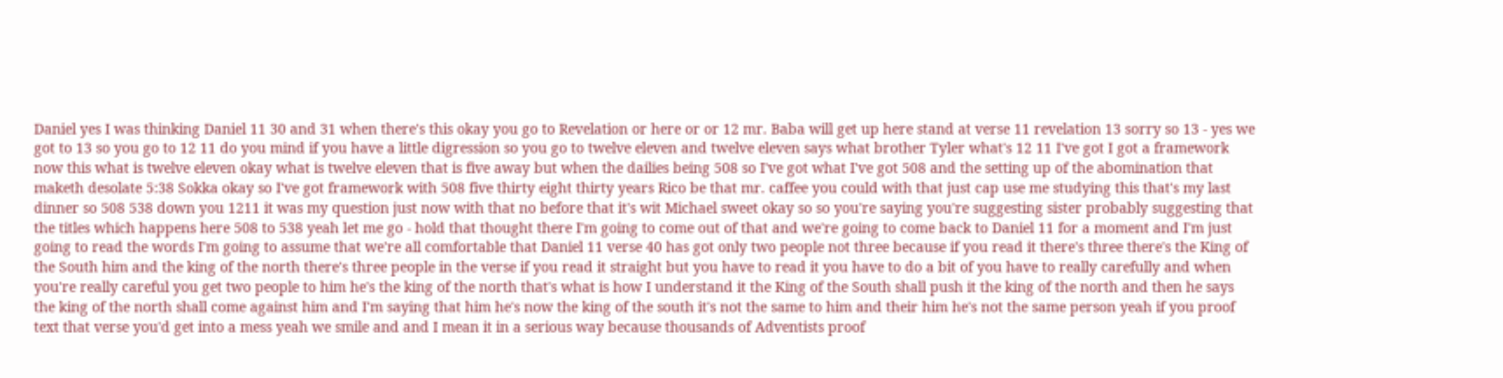Daniel yes I was thinking Daniel 11 30 and 31 when there's this okay you go to Revelation or here or or 12 mr. Baba will get up here stand at verse 11 revelation 13 sorry so 13 - yes we got to 13 so you go to 12 11 do you mind if you have a little digression so you go to twelve eleven and twelve eleven says what brother Tyler what's 12 11 I've got I got a framework now this what is twelve eleven okay what is twelve eleven that is five away but when the dailies being 508 so I've got what I've got 508 and the setting up of the abomination that maketh desolate 5:38 Sokka okay so I've got framework with 508 five thirty eight thirty years Rico be that mr. caffee you could with that just cap use me studying this that's my last dinner so 508 538 down you 1211 it was my question just now with that no before that it's wit Michael sweet okay so so you're saying you're suggesting sister probably suggesting that the titles which happens here 508 to 538 yeah let me go - hold that thought there I'm going to come out of that and we're going to come back to Daniel 11 for a moment and I'm just going to read the words I'm going to assume that we're all comfortable that Daniel 11 verse 40 has got only two people not three because if you read it there's three there's the King of the South him and the king of the north there's three people in the verse if you read it straight but you have to read it you have to do a bit of you have to really carefully and when you're really careful you get two people to him he's the king of the north that's what is how I understand it the King of the South shall push it the king of the north and then he says the king of the north shall come against him and I'm saying that him he's now the king of the south it's not the same to him and their him he's not the same person yeah if you proof text that verse you'd get into a mess yeah we smile and and I mean it in a serious way because thousands of Adventists proof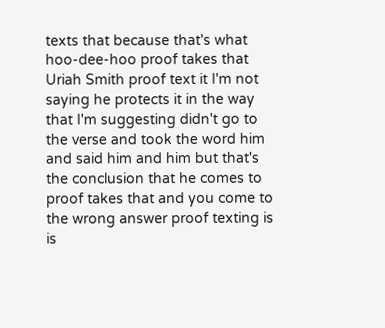texts that because that's what hoo-dee-hoo proof takes that Uriah Smith proof text it I'm not saying he protects it in the way that I'm suggesting didn't go to the verse and took the word him and said him and him but that's the conclusion that he comes to proof takes that and you come to the wrong answer proof texting is is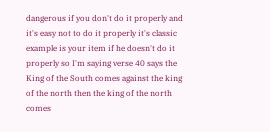dangerous if you don't do it properly and it's easy not to do it properly it's classic example is your item if he doesn't do it properly so I'm saying verse 40 says the King of the South comes against the king of the north then the king of the north comes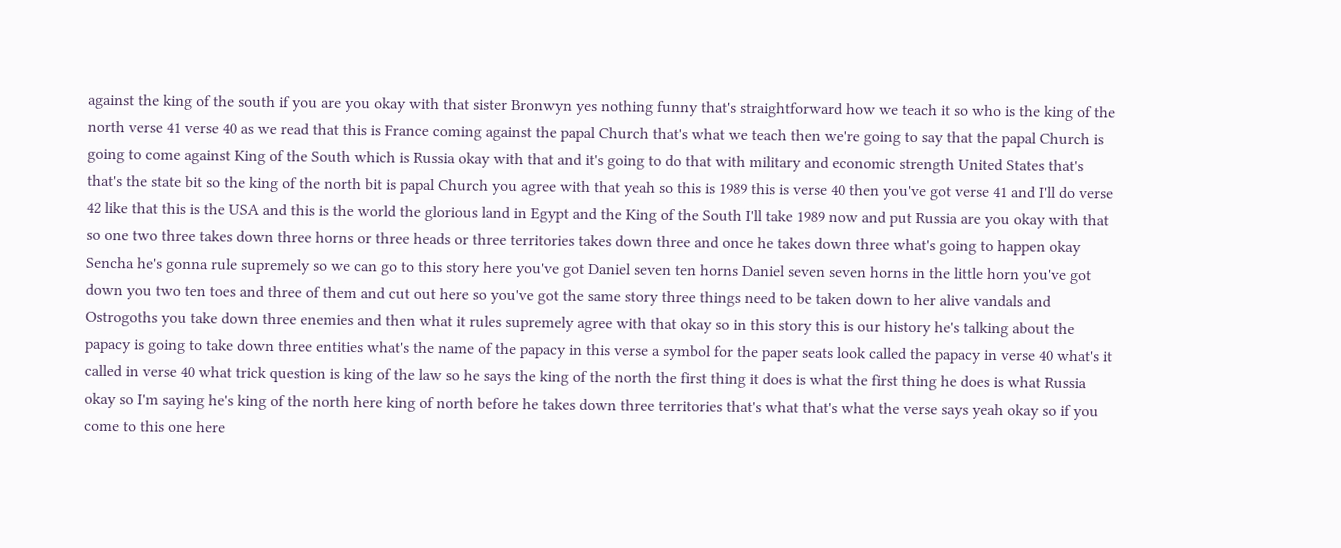against the king of the south if you are you okay with that sister Bronwyn yes nothing funny that's straightforward how we teach it so who is the king of the north verse 41 verse 40 as we read that this is France coming against the papal Church that's what we teach then we're going to say that the papal Church is going to come against King of the South which is Russia okay with that and it's going to do that with military and economic strength United States that's that's the state bit so the king of the north bit is papal Church you agree with that yeah so this is 1989 this is verse 40 then you've got verse 41 and I'll do verse 42 like that this is the USA and this is the world the glorious land in Egypt and the King of the South I'll take 1989 now and put Russia are you okay with that so one two three takes down three horns or three heads or three territories takes down three and once he takes down three what's going to happen okay Sencha he's gonna rule supremely so we can go to this story here you've got Daniel seven ten horns Daniel seven seven horns in the little horn you've got down you two ten toes and three of them and cut out here so you've got the same story three things need to be taken down to her alive vandals and Ostrogoths you take down three enemies and then what it rules supremely agree with that okay so in this story this is our history he's talking about the papacy is going to take down three entities what's the name of the papacy in this verse a symbol for the paper seats look called the papacy in verse 40 what's it called in verse 40 what trick question is king of the law so he says the king of the north the first thing it does is what the first thing he does is what Russia okay so I'm saying he's king of the north here king of north before he takes down three territories that's what that's what the verse says yeah okay so if you come to this one here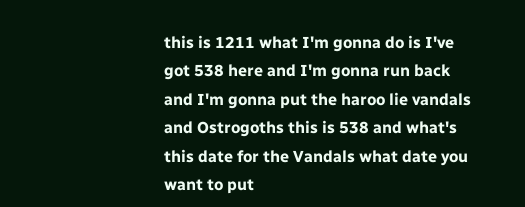this is 1211 what I'm gonna do is I've got 538 here and I'm gonna run back and I'm gonna put the haroo lie vandals and Ostrogoths this is 538 and what's this date for the Vandals what date you want to put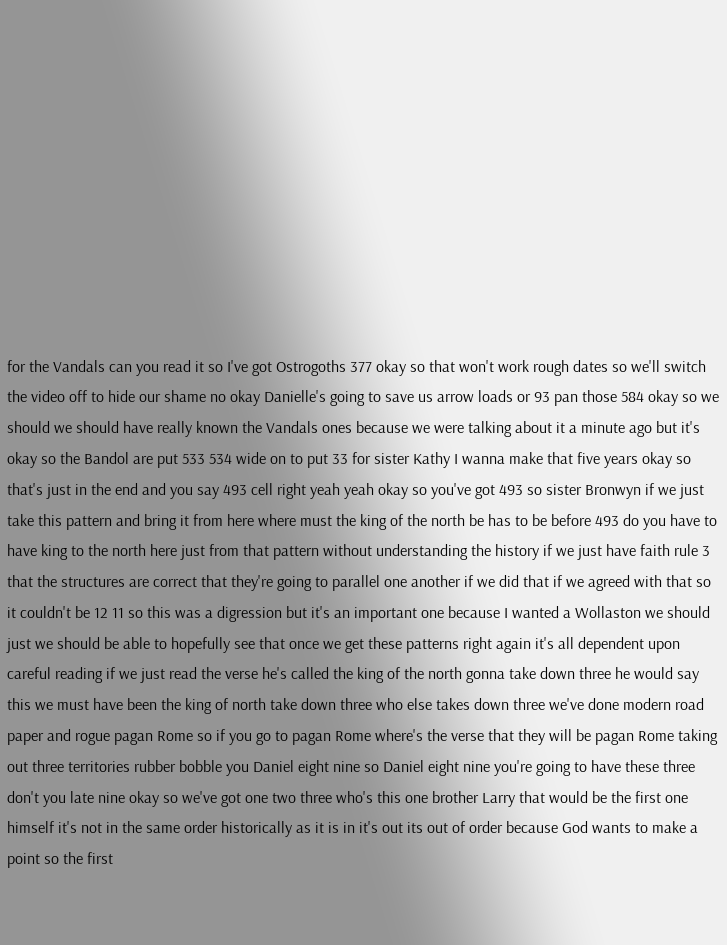for the Vandals can you read it so I've got Ostrogoths 377 okay so that won't work rough dates so we'll switch the video off to hide our shame no okay Danielle's going to save us arrow loads or 93 pan those 584 okay so we should we should have really known the Vandals ones because we were talking about it a minute ago but it's okay so the Bandol are put 533 534 wide on to put 33 for sister Kathy I wanna make that five years okay so that's just in the end and you say 493 cell right yeah yeah okay so you've got 493 so sister Bronwyn if we just take this pattern and bring it from here where must the king of the north be has to be before 493 do you have to have king to the north here just from that pattern without understanding the history if we just have faith rule 3 that the structures are correct that they're going to parallel one another if we did that if we agreed with that so it couldn't be 12 11 so this was a digression but it's an important one because I wanted a Wollaston we should just we should be able to hopefully see that once we get these patterns right again it's all dependent upon careful reading if we just read the verse he's called the king of the north gonna take down three he would say this we must have been the king of north take down three who else takes down three we've done modern road paper and rogue pagan Rome so if you go to pagan Rome where's the verse that they will be pagan Rome taking out three territories rubber bobble you Daniel eight nine so Daniel eight nine you're going to have these three don't you late nine okay so we've got one two three who's this one brother Larry that would be the first one himself it's not in the same order historically as it is in it's out its out of order because God wants to make a point so the first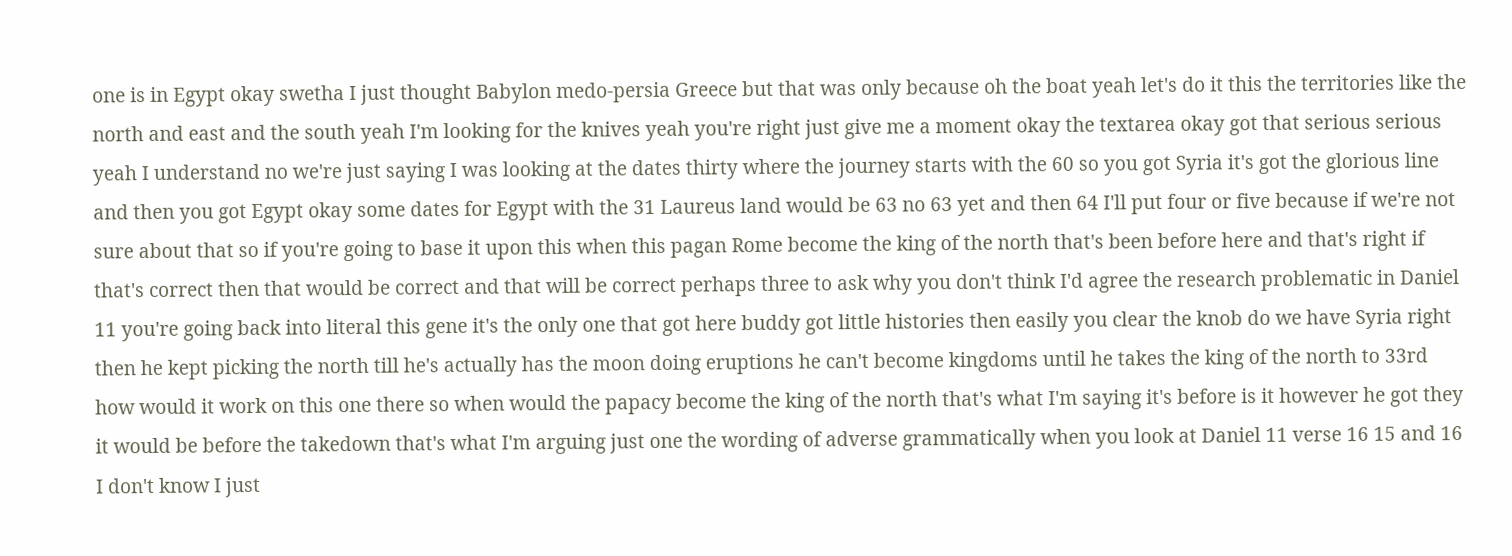one is in Egypt okay swetha I just thought Babylon medo-persia Greece but that was only because oh the boat yeah let's do it this the territories like the north and east and the south yeah I'm looking for the knives yeah you're right just give me a moment okay the textarea okay got that serious serious yeah I understand no we're just saying I was looking at the dates thirty where the journey starts with the 60 so you got Syria it's got the glorious line and then you got Egypt okay some dates for Egypt with the 31 Laureus land would be 63 no 63 yet and then 64 I'll put four or five because if we're not sure about that so if you're going to base it upon this when this pagan Rome become the king of the north that's been before here and that's right if that's correct then that would be correct and that will be correct perhaps three to ask why you don't think I'd agree the research problematic in Daniel 11 you're going back into literal this gene it's the only one that got here buddy got little histories then easily you clear the knob do we have Syria right then he kept picking the north till he's actually has the moon doing eruptions he can't become kingdoms until he takes the king of the north to 33rd how would it work on this one there so when would the papacy become the king of the north that's what I'm saying it's before is it however he got they it would be before the takedown that's what I'm arguing just one the wording of adverse grammatically when you look at Daniel 11 verse 16 15 and 16 I don't know I just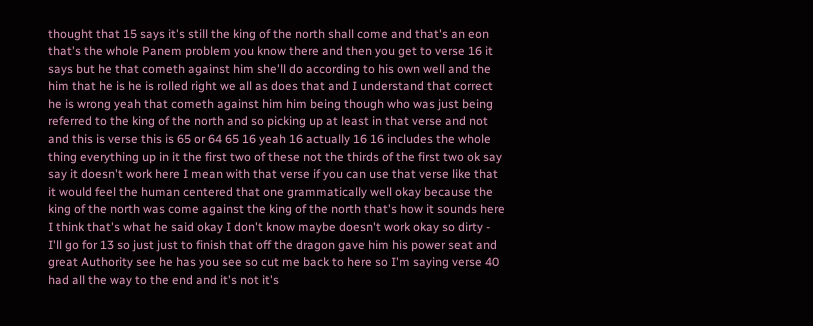thought that 15 says it's still the king of the north shall come and that's an eon that's the whole Panem problem you know there and then you get to verse 16 it says but he that cometh against him she'll do according to his own well and the him that he is he is rolled right we all as does that and I understand that correct he is wrong yeah that cometh against him him being though who was just being referred to the king of the north and so picking up at least in that verse and not and this is verse this is 65 or 64 65 16 yeah 16 actually 16 16 includes the whole thing everything up in it the first two of these not the thirds of the first two ok say say it doesn't work here I mean with that verse if you can use that verse like that it would feel the human centered that one grammatically well okay because the king of the north was come against the king of the north that's how it sounds here I think that's what he said okay I don't know maybe doesn't work okay so dirty - I'll go for 13 so just just to finish that off the dragon gave him his power seat and great Authority see he has you see so cut me back to here so I'm saying verse 40 had all the way to the end and it's not it's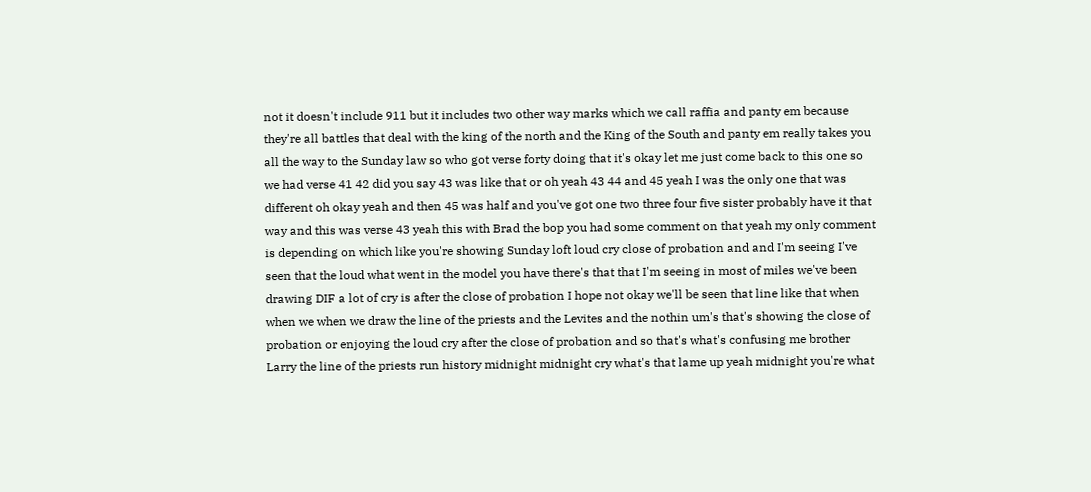not it doesn't include 911 but it includes two other way marks which we call raffia and panty em because they're all battles that deal with the king of the north and the King of the South and panty em really takes you all the way to the Sunday law so who got verse forty doing that it's okay let me just come back to this one so we had verse 41 42 did you say 43 was like that or oh yeah 43 44 and 45 yeah I was the only one that was different oh okay yeah and then 45 was half and you've got one two three four five sister probably have it that way and this was verse 43 yeah this with Brad the bop you had some comment on that yeah my only comment is depending on which like you're showing Sunday loft loud cry close of probation and and I'm seeing I've seen that the loud what went in the model you have there's that that I'm seeing in most of miles we've been drawing DIF a lot of cry is after the close of probation I hope not okay we'll be seen that line like that when when we when we draw the line of the priests and the Levites and the nothin um's that's showing the close of probation or enjoying the loud cry after the close of probation and so that's what's confusing me brother Larry the line of the priests run history midnight midnight cry what's that lame up yeah midnight you're what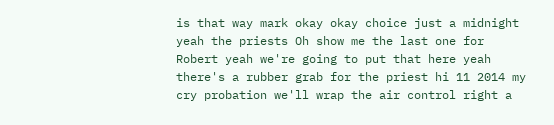is that way mark okay okay choice just a midnight yeah the priests Oh show me the last one for Robert yeah we're going to put that here yeah there's a rubber grab for the priest hi 11 2014 my cry probation we'll wrap the air control right a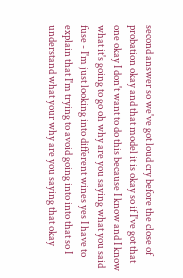second answer so we've got loud cry before the close of probation okay and that model it is okay so if I've got that one okay I don't want to do this because I know and I know what it's going to go oh why are you saying what you said fuse - I'm just looking into different wines yes I have to explain that I'm trying to avoid going into into that so I understand what your why are you saying that okay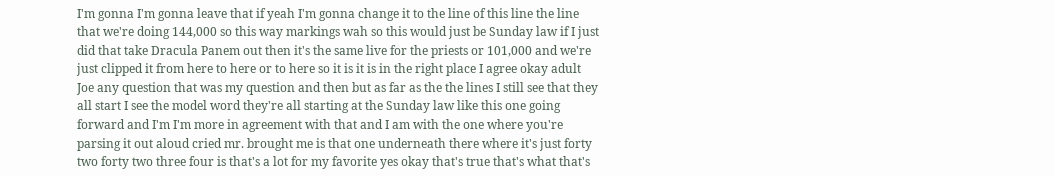I'm gonna I'm gonna leave that if yeah I'm gonna change it to the line of this line the line that we're doing 144,000 so this way markings wah so this would just be Sunday law if I just did that take Dracula Panem out then it's the same live for the priests or 101,000 and we're just clipped it from here to here or to here so it is it is in the right place I agree okay adult Joe any question that was my question and then but as far as the the lines I still see that they all start I see the model word they're all starting at the Sunday law like this one going forward and I'm I'm more in agreement with that and I am with the one where you're parsing it out aloud cried mr. brought me is that one underneath there where it's just forty two forty two three four is that's a lot for my favorite yes okay that's true that's what that's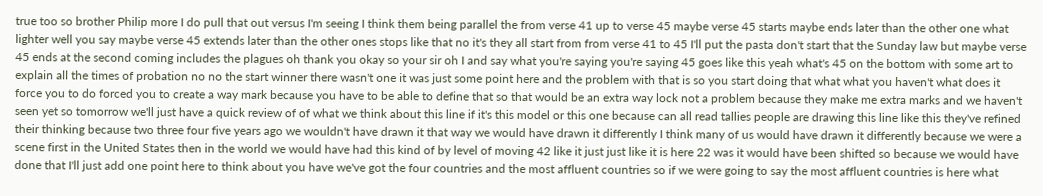true too so brother Philip more I do pull that out versus I'm seeing I think them being parallel the from verse 41 up to verse 45 maybe verse 45 starts maybe ends later than the other one what lighter well you say maybe verse 45 extends later than the other ones stops like that no it's they all start from from verse 41 to 45 I'll put the pasta don't start that the Sunday law but maybe verse 45 ends at the second coming includes the plagues oh thank you okay so your sir oh I and say what you're saying you're saying 45 goes like this yeah what's 45 on the bottom with some art to explain all the times of probation no no the start winner there wasn't one it was just some point here and the problem with that is so you start doing that what what you haven't what does it force you to do forced you to create a way mark because you have to be able to define that so that would be an extra way lock not a problem because they make me extra marks and we haven't seen yet so tomorrow we'll just have a quick review of of what we think about this line if it's this model or this one because can all read tallies people are drawing this line like this they've refined their thinking because two three four five years ago we wouldn't have drawn it that way we would have drawn it differently I think many of us would have drawn it differently because we were a scene first in the United States then in the world we would have had this kind of by level of moving 42 like it just just like it is here 22 was it would have been shifted so because we would have done that I'll just add one point here to think about you have we've got the four countries and the most affluent countries so if we were going to say the most affluent countries is here what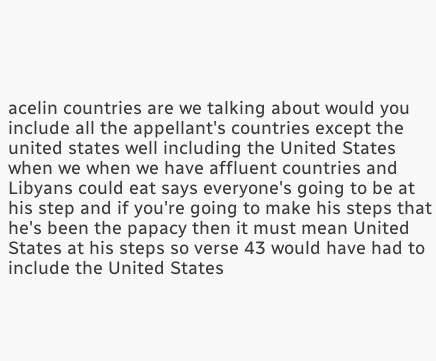acelin countries are we talking about would you include all the appellant's countries except the united states well including the United States when we when we have affluent countries and Libyans could eat says everyone's going to be at his step and if you're going to make his steps that he's been the papacy then it must mean United States at his steps so verse 43 would have had to include the United States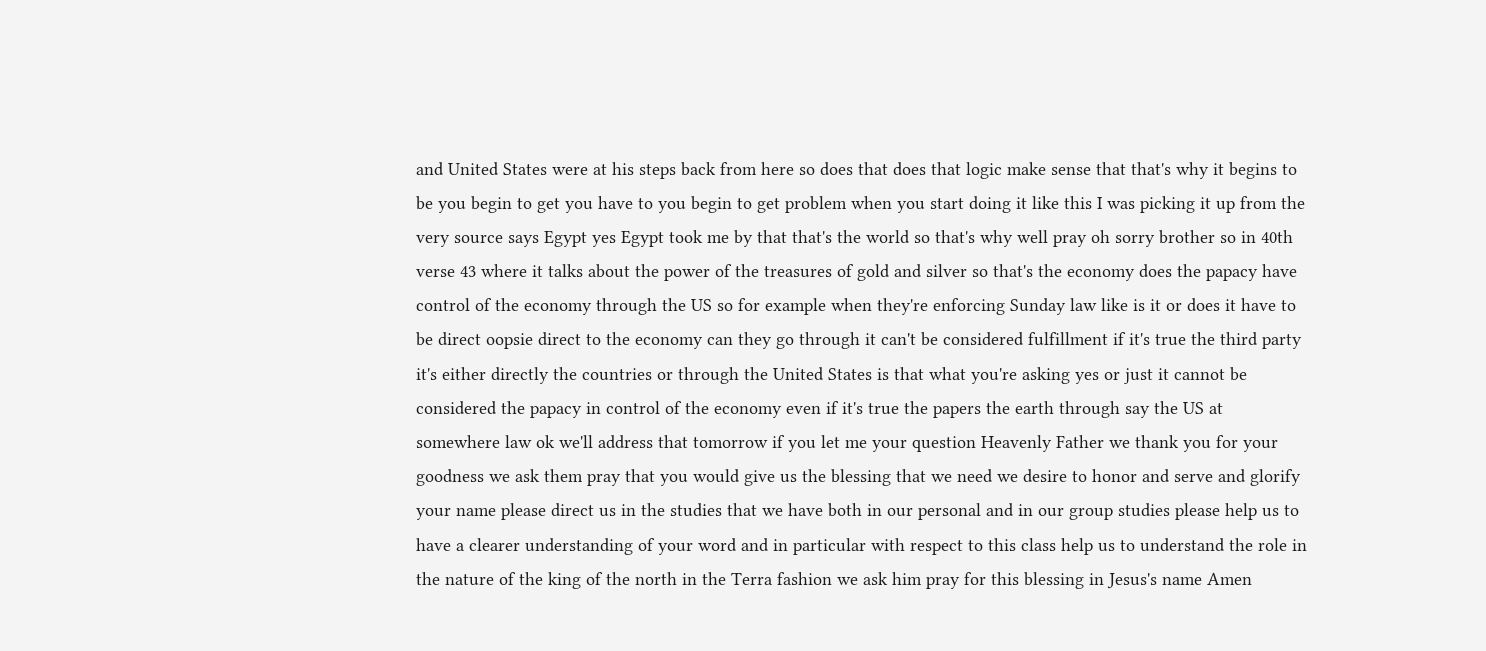and United States were at his steps back from here so does that does that logic make sense that that's why it begins to be you begin to get you have to you begin to get problem when you start doing it like this I was picking it up from the very source says Egypt yes Egypt took me by that that's the world so that's why well pray oh sorry brother so in 40th verse 43 where it talks about the power of the treasures of gold and silver so that's the economy does the papacy have control of the economy through the US so for example when they're enforcing Sunday law like is it or does it have to be direct oopsie direct to the economy can they go through it can't be considered fulfillment if it's true the third party it's either directly the countries or through the United States is that what you're asking yes or just it cannot be considered the papacy in control of the economy even if it's true the papers the earth through say the US at somewhere law ok we'll address that tomorrow if you let me your question Heavenly Father we thank you for your goodness we ask them pray that you would give us the blessing that we need we desire to honor and serve and glorify your name please direct us in the studies that we have both in our personal and in our group studies please help us to have a clearer understanding of your word and in particular with respect to this class help us to understand the role in the nature of the king of the north in the Terra fashion we ask him pray for this blessing in Jesus's name Amen